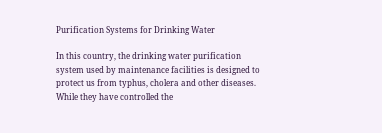Purification Systems for Drinking Water

In this country, the drinking water purification system used by maintenance facilities is designed to protect us from typhus, cholera and other diseases. While they have controlled the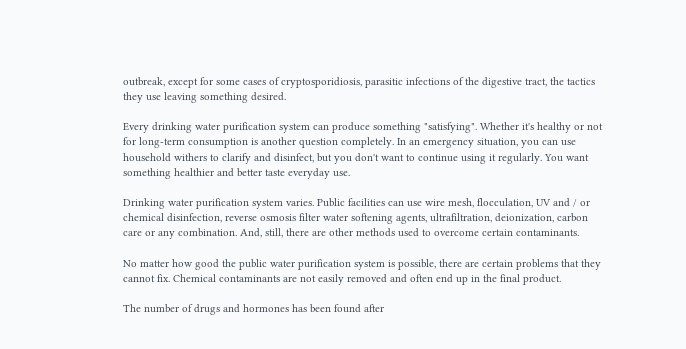outbreak, except for some cases of cryptosporidiosis, parasitic infections of the digestive tract, the tactics they use leaving something desired.

Every drinking water purification system can produce something "satisfying". Whether it's healthy or not for long-term consumption is another question completely. In an emergency situation, you can use household withers to clarify and disinfect, but you don't want to continue using it regularly. You want something healthier and better taste everyday use.

Drinking water purification system varies. Public facilities can use wire mesh, flocculation, UV and / or chemical disinfection, reverse osmosis filter water softening agents, ultrafiltration, deionization, carbon care or any combination. And, still, there are other methods used to overcome certain contaminants.

No matter how good the public water purification system is possible, there are certain problems that they cannot fix. Chemical contaminants are not easily removed and often end up in the final product.

The number of drugs and hormones has been found after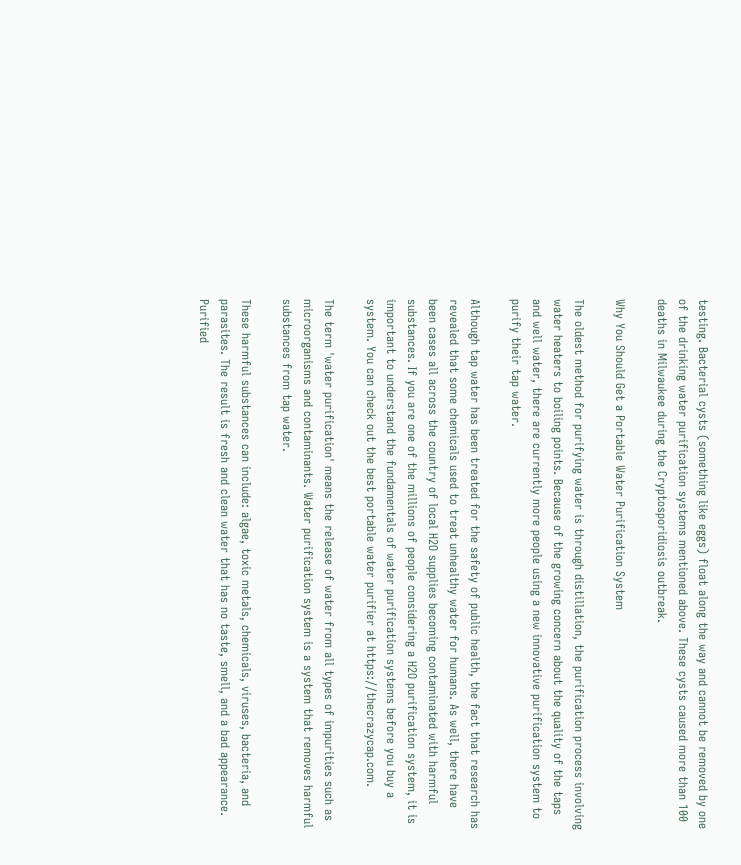testing. Bacterial cysts (something like eggs) float along the way and cannot be removed by one of the drinking water purification systems mentioned above. These cysts caused more than 100 deaths in Milwaukee during the Cryptosporidiosis outbreak.

Why You Should Get a Portable Water Purification System

The oldest method for purifying water is through distillation, the purification process involving water heaters to boiling points. Because of the growing concern about the quality of the taps and well water, there are currently more people using a new innovative purification system to purify their tap water.

Although tap water has been treated for the safety of public health, the fact that research has revealed that some chemicals used to treat unhealthy water for humans. As well, there have been cases all across the country of local H2O supplies becoming contaminated with harmful substances. If you are one of the millions of people considering a H2O purification system, it is important to understand the fundamentals of water purification systems before you buy a system. You can check out the best portable water purifier at https://thecrazycap.com.

The term 'water purification' means the release of water from all types of impurities such as microorganisms and contaminants. Water purification system is a system that removes harmful substances from tap water.

These harmful substances can include: algae, toxic metals, chemicals, viruses, bacteria, and parasites. The result is fresh and clean water that has no taste, smell, and a bad appearance. Purified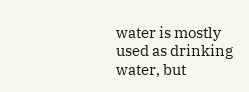water is mostly used as drinking water, but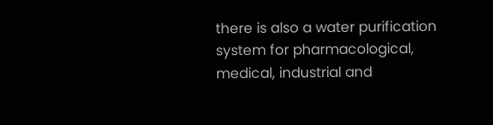there is also a water purification system for pharmacological, medical, industrial and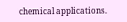chemical applications.